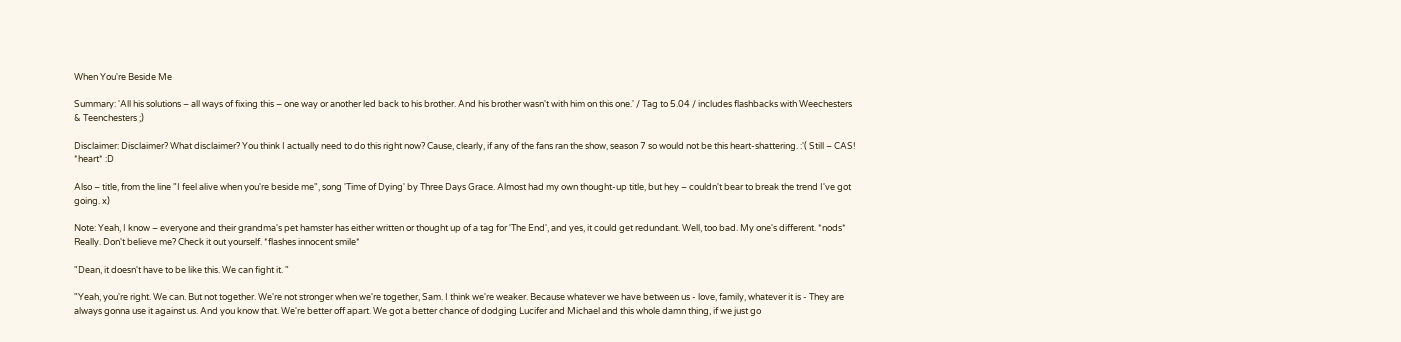When You're Beside Me

Summary: 'All his solutions – all ways of fixing this – one way or another led back to his brother. And his brother wasn't with him on this one.' / Tag to 5.04 / includes flashbacks with Weechesters & Teenchesters ;)

Disclaimer: Disclaimer? What disclaimer? You think I actually need to do this right now? Cause, clearly, if any of the fans ran the show, season 7 so would not be this heart-shattering. :'( Still – CAS! *heart* :D

Also – title, from the line "I feel alive when you're beside me", song 'Time of Dying' by Three Days Grace. Almost had my own thought-up title, but hey – couldn't bear to break the trend I've got going. x)

Note: Yeah, I know – everyone and their grandma's pet hamster has either written or thought up of a tag for 'The End', and yes, it could get redundant. Well, too bad. My one's different. *nods* Really. Don't believe me? Check it out yourself. *flashes innocent smile*

"Dean, it doesn't have to be like this. We can fight it. "

"Yeah, you're right. We can. But not together. We're not stronger when we're together, Sam. I think we're weaker. Because whatever we have between us - love, family, whatever it is - They are always gonna use it against us. And you know that. We're better off apart. We got a better chance of dodging Lucifer and Michael and this whole damn thing, if we just go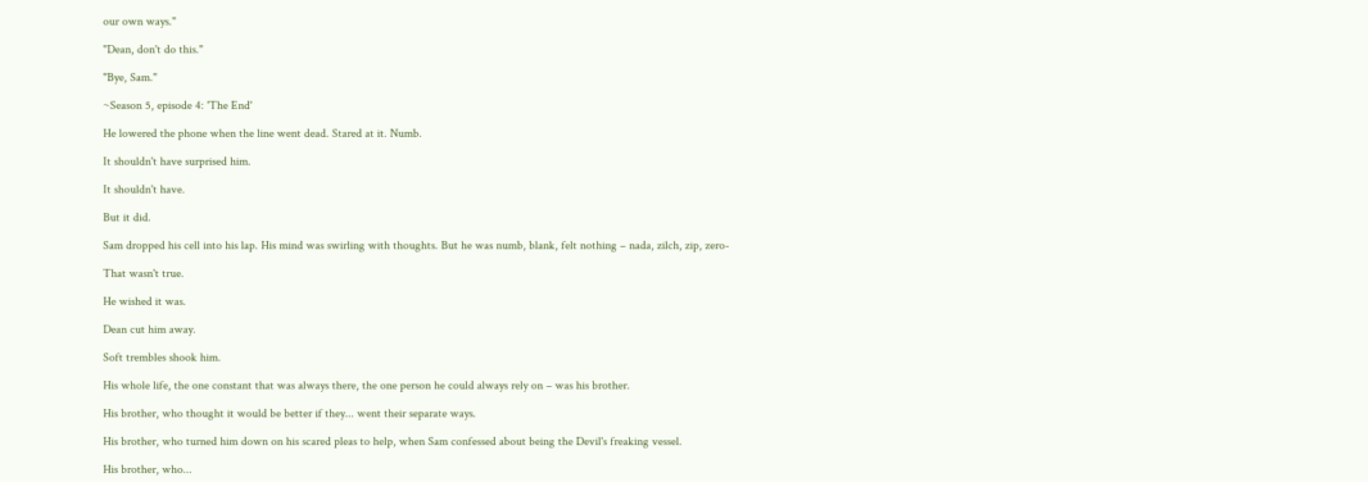our own ways."

"Dean, don't do this."

"Bye, Sam."

~Season 5, episode 4: 'The End'

He lowered the phone when the line went dead. Stared at it. Numb.

It shouldn't have surprised him.

It shouldn't have.

But it did.

Sam dropped his cell into his lap. His mind was swirling with thoughts. But he was numb, blank, felt nothing – nada, zilch, zip, zero-

That wasn't true.

He wished it was.

Dean cut him away.

Soft trembles shook him.

His whole life, the one constant that was always there, the one person he could always rely on – was his brother.

His brother, who thought it would be better if they... went their separate ways.

His brother, who turned him down on his scared pleas to help, when Sam confessed about being the Devil's freaking vessel.

His brother, who...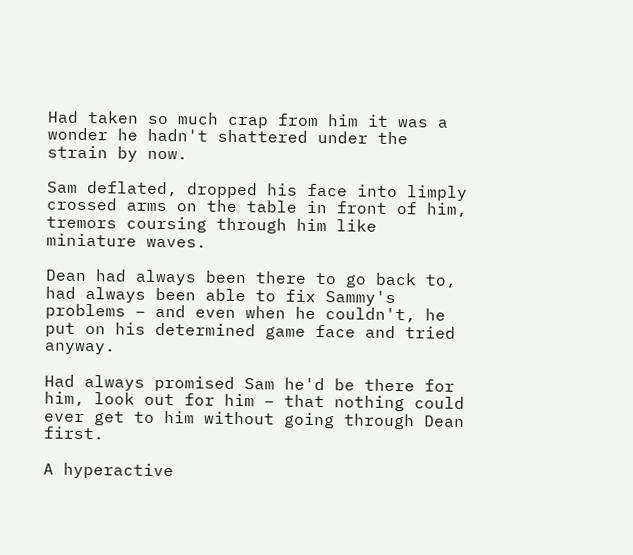Had taken so much crap from him it was a wonder he hadn't shattered under the strain by now.

Sam deflated, dropped his face into limply crossed arms on the table in front of him, tremors coursing through him like miniature waves.

Dean had always been there to go back to, had always been able to fix Sammy's problems – and even when he couldn't, he put on his determined game face and tried anyway.

Had always promised Sam he'd be there for him, look out for him – that nothing could ever get to him without going through Dean first.

A hyperactive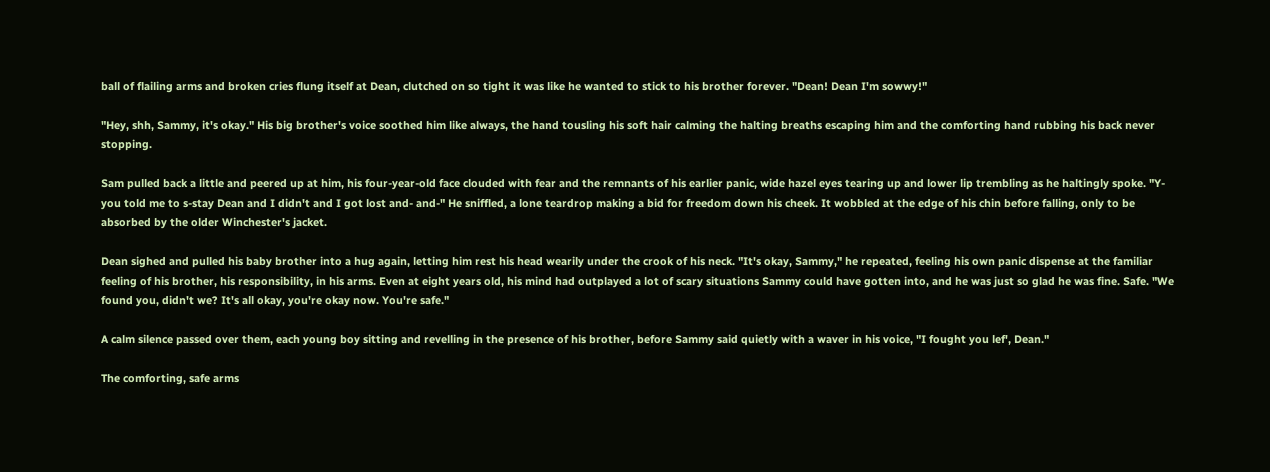ball of flailing arms and broken cries flung itself at Dean, clutched on so tight it was like he wanted to stick to his brother forever. "Dean! Dean I'm sowwy!"

"Hey, shh, Sammy, it's okay." His big brother's voice soothed him like always, the hand tousling his soft hair calming the halting breaths escaping him and the comforting hand rubbing his back never stopping.

Sam pulled back a little and peered up at him, his four-year-old face clouded with fear and the remnants of his earlier panic, wide hazel eyes tearing up and lower lip trembling as he haltingly spoke. "Y-you told me to s-stay Dean and I didn't and I got lost and- and-" He sniffled, a lone teardrop making a bid for freedom down his cheek. It wobbled at the edge of his chin before falling, only to be absorbed by the older Winchester's jacket.

Dean sighed and pulled his baby brother into a hug again, letting him rest his head wearily under the crook of his neck. "It's okay, Sammy," he repeated, feeling his own panic dispense at the familiar feeling of his brother, his responsibility, in his arms. Even at eight years old, his mind had outplayed a lot of scary situations Sammy could have gotten into, and he was just so glad he was fine. Safe. "We found you, didn't we? It's all okay, you're okay now. You're safe."

A calm silence passed over them, each young boy sitting and revelling in the presence of his brother, before Sammy said quietly with a waver in his voice, "I fought you lef', Dean."

The comforting, safe arms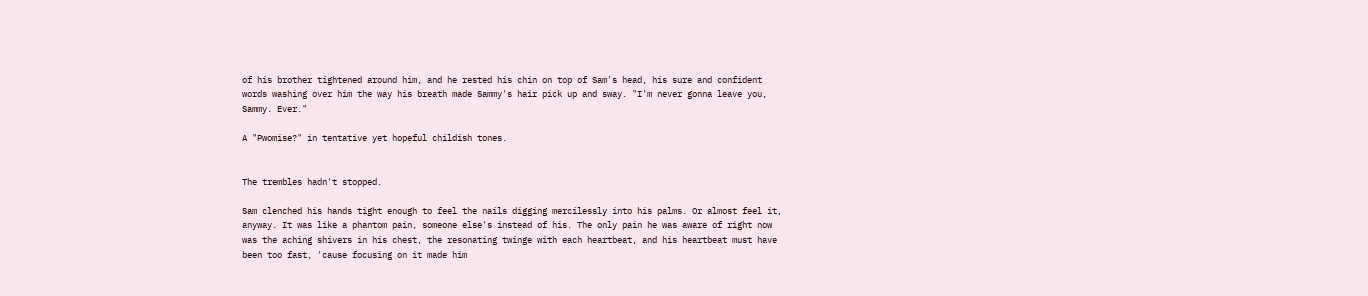of his brother tightened around him, and he rested his chin on top of Sam's head, his sure and confident words washing over him the way his breath made Sammy's hair pick up and sway. "I'm never gonna leave you, Sammy. Ever."

A "Pwomise?" in tentative yet hopeful childish tones.


The trembles hadn't stopped.

Sam clenched his hands tight enough to feel the nails digging mercilessly into his palms. Or almost feel it, anyway. It was like a phantom pain, someone else's instead of his. The only pain he was aware of right now was the aching shivers in his chest, the resonating twinge with each heartbeat, and his heartbeat must have been too fast, 'cause focusing on it made him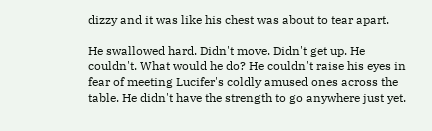dizzy and it was like his chest was about to tear apart.

He swallowed hard. Didn't move. Didn't get up. He couldn't. What would he do? He couldn't raise his eyes in fear of meeting Lucifer's coldly amused ones across the table. He didn't have the strength to go anywhere just yet.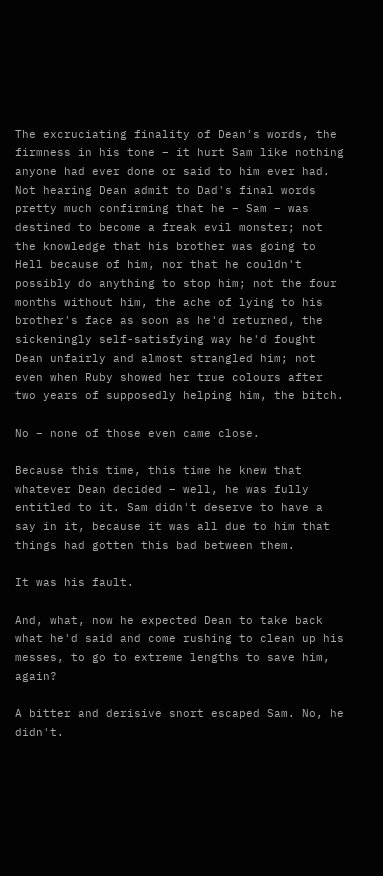The excruciating finality of Dean's words, the firmness in his tone – it hurt Sam like nothing anyone had ever done or said to him ever had. Not hearing Dean admit to Dad's final words pretty much confirming that he – Sam – was destined to become a freak evil monster; not the knowledge that his brother was going to Hell because of him, nor that he couldn't possibly do anything to stop him; not the four months without him, the ache of lying to his brother's face as soon as he'd returned, the sickeningly self-satisfying way he'd fought Dean unfairly and almost strangled him; not even when Ruby showed her true colours after two years of supposedly helping him, the bitch.

No – none of those even came close.

Because this time, this time he knew that whatever Dean decided – well, he was fully entitled to it. Sam didn't deserve to have a say in it, because it was all due to him that things had gotten this bad between them.

It was his fault.

And, what, now he expected Dean to take back what he'd said and come rushing to clean up his messes, to go to extreme lengths to save him, again?

A bitter and derisive snort escaped Sam. No, he didn't.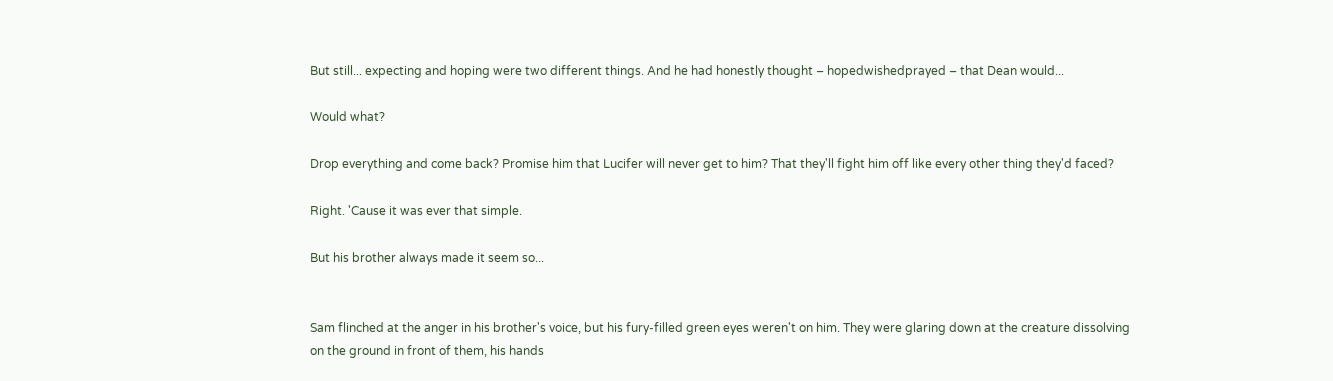But still... expecting and hoping were two different things. And he had honestly thought – hopedwishedprayed – that Dean would...

Would what?

Drop everything and come back? Promise him that Lucifer will never get to him? That they'll fight him off like every other thing they'd faced?

Right. 'Cause it was ever that simple.

But his brother always made it seem so...


Sam flinched at the anger in his brother's voice, but his fury-filled green eyes weren't on him. They were glaring down at the creature dissolving on the ground in front of them, his hands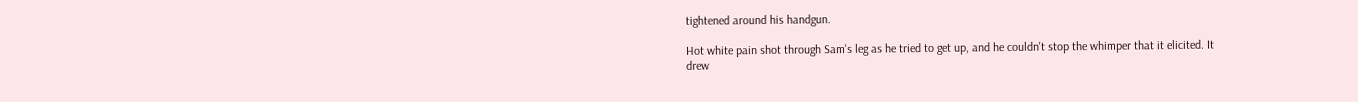tightened around his handgun.

Hot white pain shot through Sam's leg as he tried to get up, and he couldn't stop the whimper that it elicited. It drew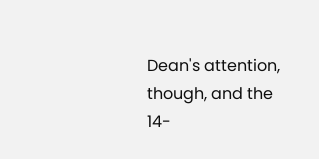Dean's attention, though, and the 14-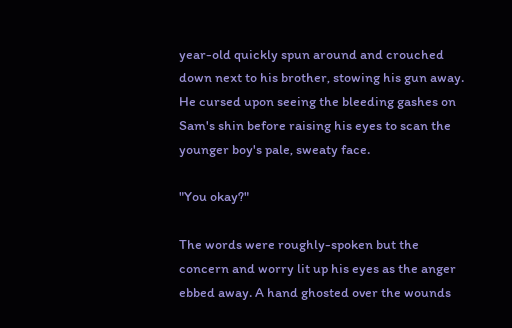year-old quickly spun around and crouched down next to his brother, stowing his gun away. He cursed upon seeing the bleeding gashes on Sam's shin before raising his eyes to scan the younger boy's pale, sweaty face.

"You okay?"

The words were roughly-spoken but the concern and worry lit up his eyes as the anger ebbed away. A hand ghosted over the wounds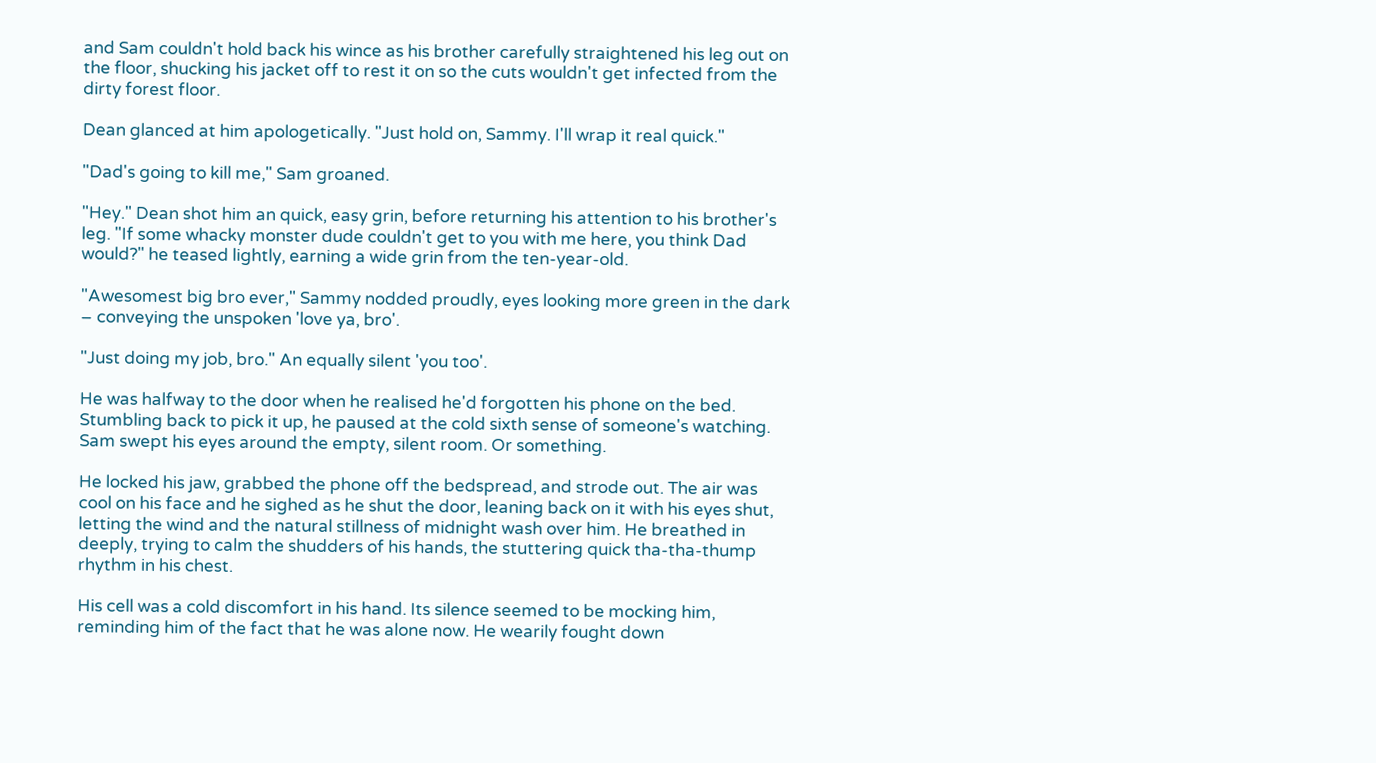and Sam couldn't hold back his wince as his brother carefully straightened his leg out on the floor, shucking his jacket off to rest it on so the cuts wouldn't get infected from the dirty forest floor.

Dean glanced at him apologetically. "Just hold on, Sammy. I'll wrap it real quick."

"Dad's going to kill me," Sam groaned.

"Hey." Dean shot him an quick, easy grin, before returning his attention to his brother's leg. "If some whacky monster dude couldn't get to you with me here, you think Dad would?" he teased lightly, earning a wide grin from the ten-year-old.

"Awesomest big bro ever," Sammy nodded proudly, eyes looking more green in the dark – conveying the unspoken 'love ya, bro'.

"Just doing my job, bro." An equally silent 'you too'.

He was halfway to the door when he realised he'd forgotten his phone on the bed. Stumbling back to pick it up, he paused at the cold sixth sense of someone's watching. Sam swept his eyes around the empty, silent room. Or something.

He locked his jaw, grabbed the phone off the bedspread, and strode out. The air was cool on his face and he sighed as he shut the door, leaning back on it with his eyes shut, letting the wind and the natural stillness of midnight wash over him. He breathed in deeply, trying to calm the shudders of his hands, the stuttering quick tha-tha-thump rhythm in his chest.

His cell was a cold discomfort in his hand. Its silence seemed to be mocking him, reminding him of the fact that he was alone now. He wearily fought down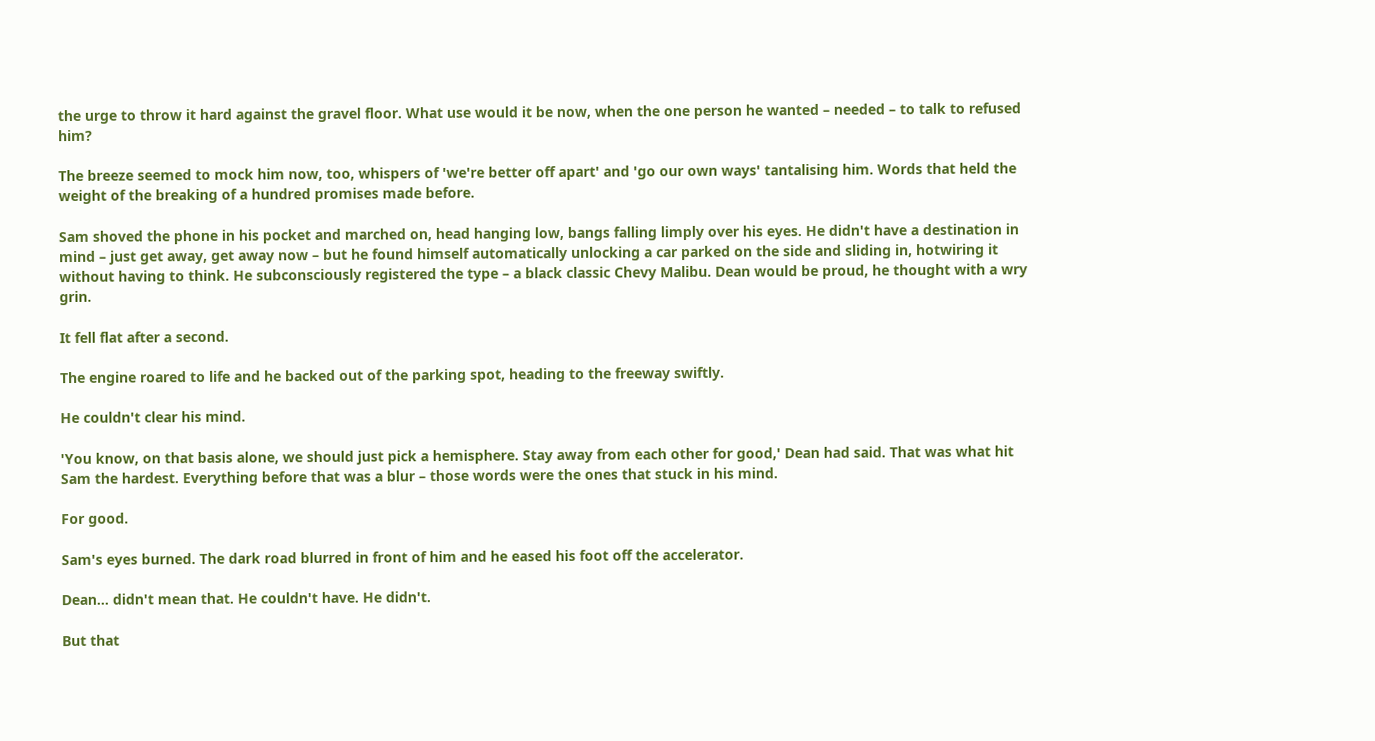the urge to throw it hard against the gravel floor. What use would it be now, when the one person he wanted – needed – to talk to refused him?

The breeze seemed to mock him now, too, whispers of 'we're better off apart' and 'go our own ways' tantalising him. Words that held the weight of the breaking of a hundred promises made before.

Sam shoved the phone in his pocket and marched on, head hanging low, bangs falling limply over his eyes. He didn't have a destination in mind – just get away, get away now – but he found himself automatically unlocking a car parked on the side and sliding in, hotwiring it without having to think. He subconsciously registered the type – a black classic Chevy Malibu. Dean would be proud, he thought with a wry grin.

It fell flat after a second.

The engine roared to life and he backed out of the parking spot, heading to the freeway swiftly.

He couldn't clear his mind.

'You know, on that basis alone, we should just pick a hemisphere. Stay away from each other for good,' Dean had said. That was what hit Sam the hardest. Everything before that was a blur – those words were the ones that stuck in his mind.

For good.

Sam's eyes burned. The dark road blurred in front of him and he eased his foot off the accelerator.

Dean... didn't mean that. He couldn't have. He didn't.

But that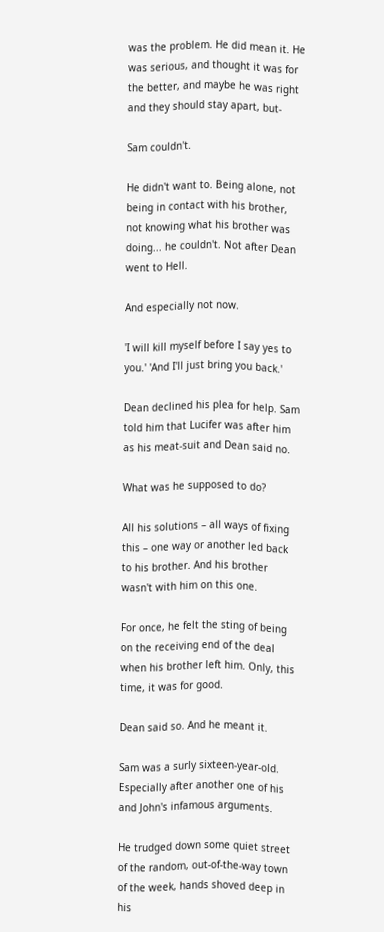was the problem. He did mean it. He was serious, and thought it was for the better, and maybe he was right and they should stay apart, but-

Sam couldn't.

He didn't want to. Being alone, not being in contact with his brother, not knowing what his brother was doing... he couldn't. Not after Dean went to Hell.

And especially not now.

'I will kill myself before I say yes to you.' 'And I'll just bring you back.'

Dean declined his plea for help. Sam told him that Lucifer was after him as his meat-suit and Dean said no.

What was he supposed to do?

All his solutions – all ways of fixing this – one way or another led back to his brother. And his brother wasn't with him on this one.

For once, he felt the sting of being on the receiving end of the deal when his brother left him. Only, this time, it was for good.

Dean said so. And he meant it.

Sam was a surly sixteen-year-old. Especially after another one of his and John's infamous arguments.

He trudged down some quiet street of the random, out-of-the-way town of the week, hands shoved deep in his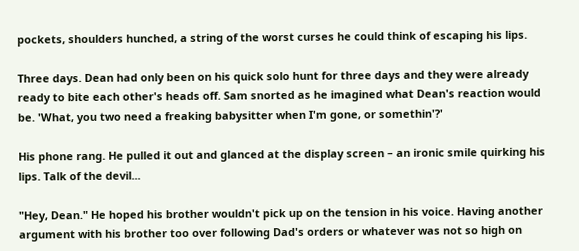pockets, shoulders hunched, a string of the worst curses he could think of escaping his lips.

Three days. Dean had only been on his quick solo hunt for three days and they were already ready to bite each other's heads off. Sam snorted as he imagined what Dean's reaction would be. 'What, you two need a freaking babysitter when I'm gone, or somethin'?'

His phone rang. He pulled it out and glanced at the display screen – an ironic smile quirking his lips. Talk of the devil...

"Hey, Dean." He hoped his brother wouldn't pick up on the tension in his voice. Having another argument with his brother too over following Dad's orders or whatever was not so high on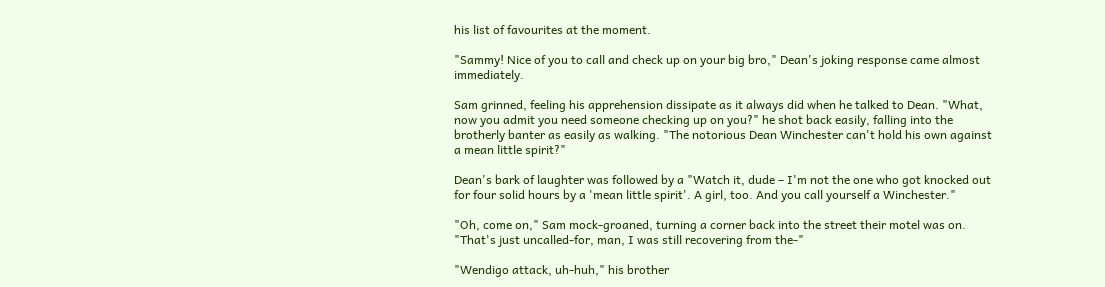his list of favourites at the moment.

"Sammy! Nice of you to call and check up on your big bro," Dean's joking response came almost immediately.

Sam grinned, feeling his apprehension dissipate as it always did when he talked to Dean. "What, now you admit you need someone checking up on you?" he shot back easily, falling into the brotherly banter as easily as walking. "The notorious Dean Winchester can't hold his own against a mean little spirit?"

Dean's bark of laughter was followed by a "Watch it, dude – I'm not the one who got knocked out for four solid hours by a 'mean little spirit'. A girl, too. And you call yourself a Winchester."

"Oh, come on," Sam mock-groaned, turning a corner back into the street their motel was on. "That's just uncalled-for, man, I was still recovering from the-"

"Wendigo attack, uh-huh," his brother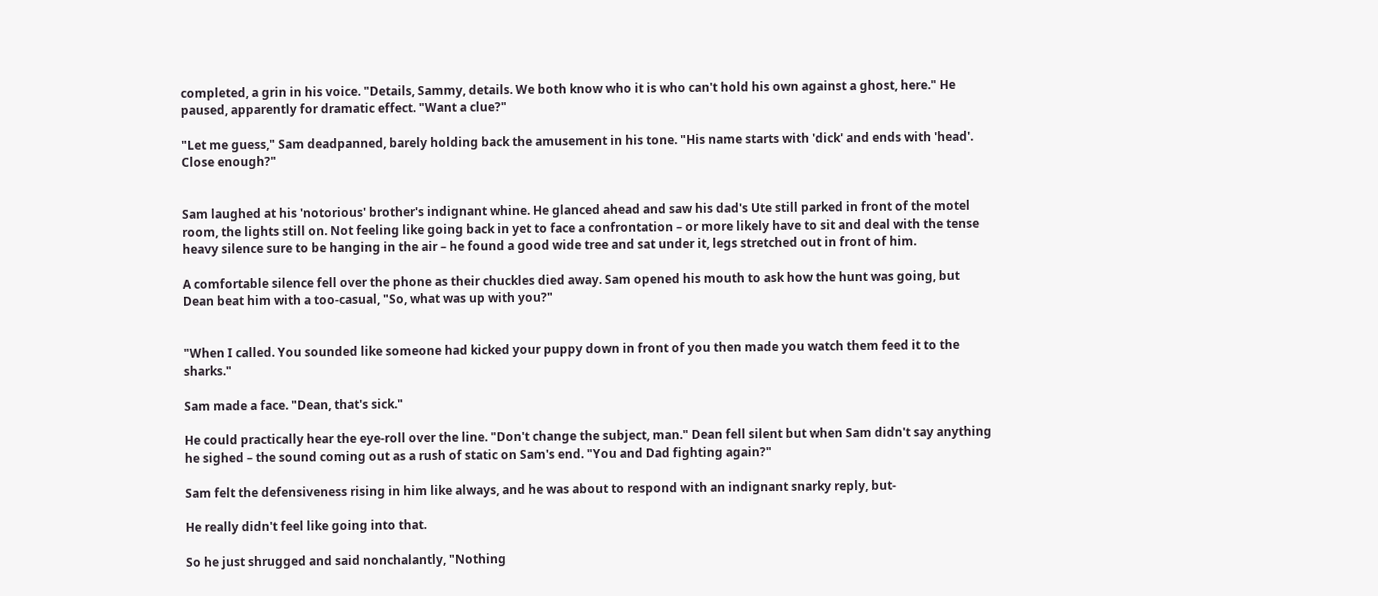completed, a grin in his voice. "Details, Sammy, details. We both know who it is who can't hold his own against a ghost, here." He paused, apparently for dramatic effect. "Want a clue?"

"Let me guess," Sam deadpanned, barely holding back the amusement in his tone. "His name starts with 'dick' and ends with 'head'. Close enough?"


Sam laughed at his 'notorious' brother's indignant whine. He glanced ahead and saw his dad's Ute still parked in front of the motel room, the lights still on. Not feeling like going back in yet to face a confrontation – or more likely have to sit and deal with the tense heavy silence sure to be hanging in the air – he found a good wide tree and sat under it, legs stretched out in front of him.

A comfortable silence fell over the phone as their chuckles died away. Sam opened his mouth to ask how the hunt was going, but Dean beat him with a too-casual, "So, what was up with you?"


"When I called. You sounded like someone had kicked your puppy down in front of you then made you watch them feed it to the sharks."

Sam made a face. "Dean, that's sick."

He could practically hear the eye-roll over the line. "Don't change the subject, man." Dean fell silent but when Sam didn't say anything he sighed – the sound coming out as a rush of static on Sam's end. "You and Dad fighting again?"

Sam felt the defensiveness rising in him like always, and he was about to respond with an indignant snarky reply, but-

He really didn't feel like going into that.

So he just shrugged and said nonchalantly, "Nothing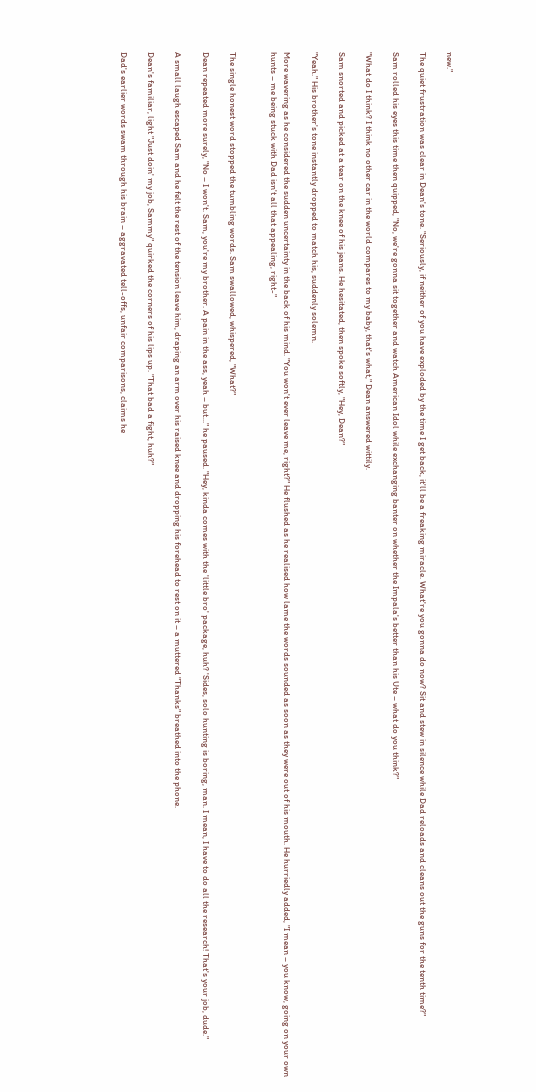new."

The quiet frustration was clear in Dean's tone. "Seriously, if neither of you have exploded by the time I get back, it'll be a freaking miracle. What're you gonna do now? Sit and stew in silence while Dad reloads and cleans out the guns for the tenth time?"

Sam rolled his eyes this time then quipped, "No, we're gonna sit together and watch American Idol while exchanging banter on whether the Impala's better than his Ute – what do you think?"

"What do I think? I think no other car in the world compares to my baby, that's what," Dean answered wittily.

Sam snorted and picked at a tear on the knee of his jeans. He hesitated, then spoke softly, "Hey, Dean?"

"Yeah." His brother's tone instantly dropped to match his, suddenly solemn.

More wavering as he considered the sudden uncertainty in the back of his mind. "You won't ever leave me, right?" He flushed as he realised how lame the words sounded as soon as they were out of his mouth. He hurriedly added, "I mean – you know, going on your own hunts – me being stuck with Dad isn't all that appealing, right-"


The single honest word stopped the tumbling words. Sam swallowed, whispered, "What?"

Dean repeated more surely, "No – I won't. Sam, you're my brother. A pain in the ass, yeah – but..." he paused. "Hey, kinda comes with the 'little bro' package, huh? 'Sides, solo hunting is boring, man. I mean, I have to do all the research! That's your job, dude."

A small laugh escaped Sam and he felt the rest of the tension leave him, draping an arm over his raised knee and dropping his forehead to rest on it – a muttered "Thanks" breathed into the phone.

Dean's familiar, light "Just doin' my job, Sammy" quirked the corners of his lips up. "That bad a fight, huh?"

Dad's earlier words swam through his brain – aggravated tell-offs, unfair comparisons, claims he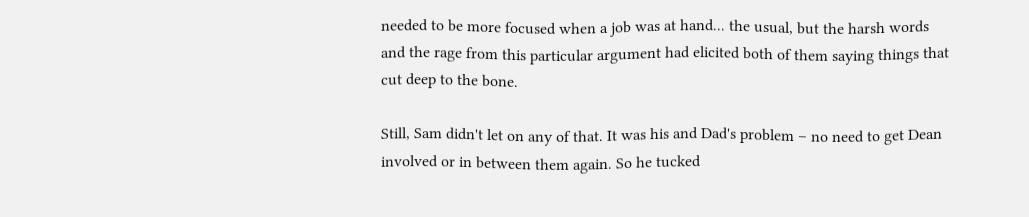needed to be more focused when a job was at hand... the usual, but the harsh words and the rage from this particular argument had elicited both of them saying things that cut deep to the bone.

Still, Sam didn't let on any of that. It was his and Dad's problem – no need to get Dean involved or in between them again. So he tucked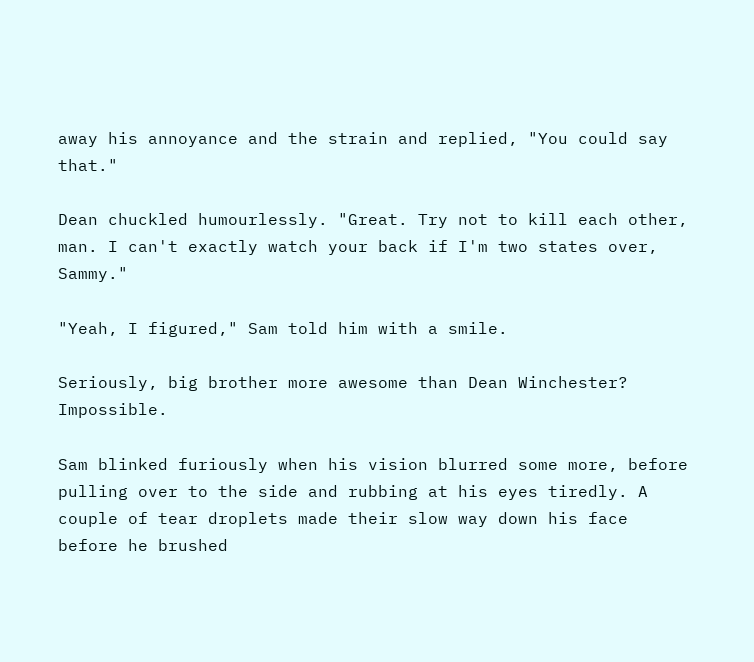away his annoyance and the strain and replied, "You could say that."

Dean chuckled humourlessly. "Great. Try not to kill each other, man. I can't exactly watch your back if I'm two states over, Sammy."

"Yeah, I figured," Sam told him with a smile.

Seriously, big brother more awesome than Dean Winchester? Impossible.

Sam blinked furiously when his vision blurred some more, before pulling over to the side and rubbing at his eyes tiredly. A couple of tear droplets made their slow way down his face before he brushed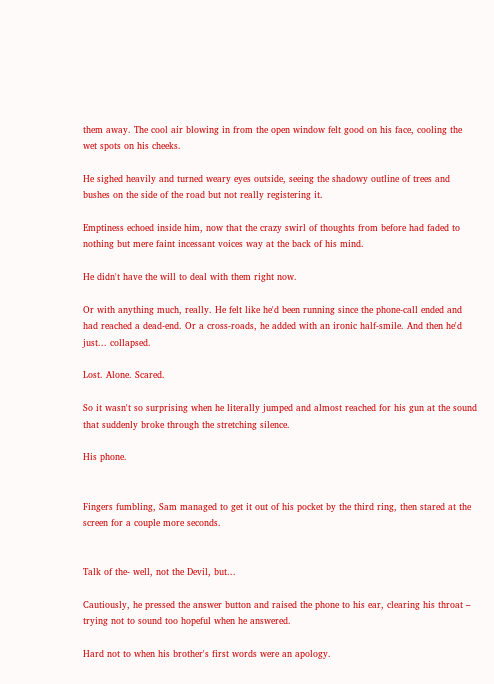them away. The cool air blowing in from the open window felt good on his face, cooling the wet spots on his cheeks.

He sighed heavily and turned weary eyes outside, seeing the shadowy outline of trees and bushes on the side of the road but not really registering it.

Emptiness echoed inside him, now that the crazy swirl of thoughts from before had faded to nothing but mere faint incessant voices way at the back of his mind.

He didn't have the will to deal with them right now.

Or with anything much, really. He felt like he'd been running since the phone-call ended and had reached a dead-end. Or a cross-roads, he added with an ironic half-smile. And then he'd just... collapsed.

Lost. Alone. Scared.

So it wasn't so surprising when he literally jumped and almost reached for his gun at the sound that suddenly broke through the stretching silence.

His phone.


Fingers fumbling, Sam managed to get it out of his pocket by the third ring, then stared at the screen for a couple more seconds.


Talk of the- well, not the Devil, but...

Cautiously, he pressed the answer button and raised the phone to his ear, clearing his throat – trying not to sound too hopeful when he answered.

Hard not to when his brother's first words were an apology.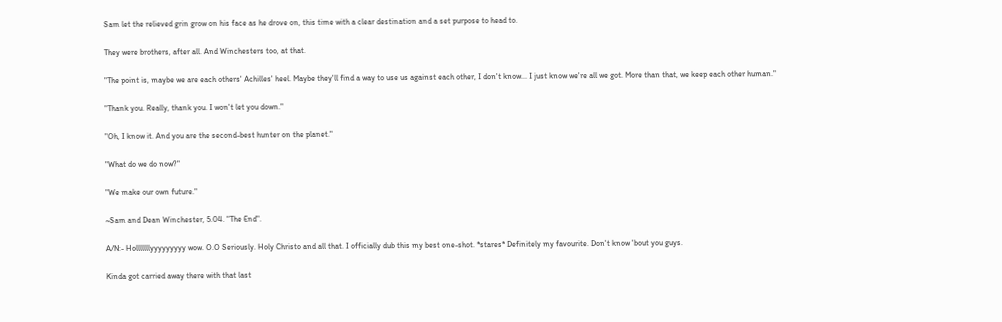Sam let the relieved grin grow on his face as he drove on, this time with a clear destination and a set purpose to head to.

They were brothers, after all. And Winchesters too, at that.

"The point is, maybe we are each others' Achilles' heel. Maybe they'll find a way to use us against each other, I don't know... I just know we're all we got. More than that, we keep each other human."

"Thank you. Really, thank you. I won't let you down."

"Oh, I know it. And you are the second-best hunter on the planet."

"What do we do now?"

"We make our own future."

~Sam and Dean Winchester, 5.04. "The End".

A/N:- Holllllllyyyyyyyyy wow. O.O Seriously. Holy Christo and all that. I officially dub this my best one-shot. *stares* Definitely my favourite. Don't know 'bout you guys.

Kinda got carried away there with that last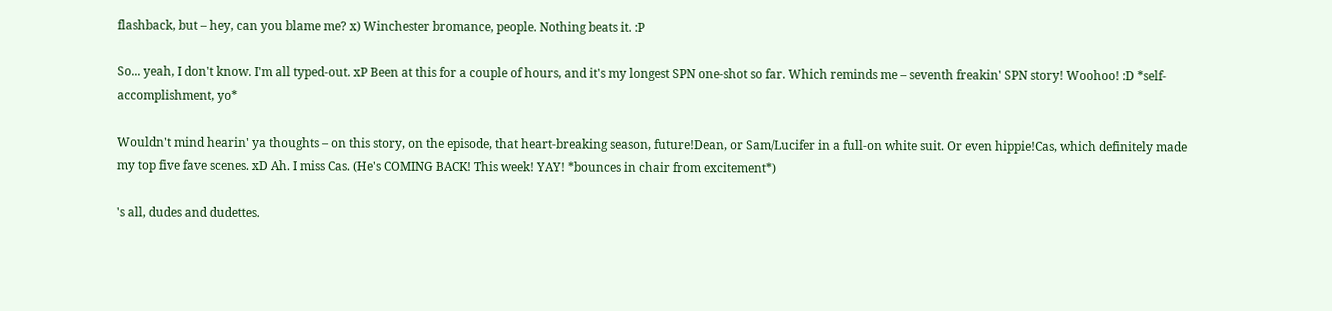flashback, but – hey, can you blame me? x) Winchester bromance, people. Nothing beats it. :P

So... yeah, I don't know. I'm all typed-out. xP Been at this for a couple of hours, and it's my longest SPN one-shot so far. Which reminds me – seventh freakin' SPN story! Woohoo! :D *self-accomplishment, yo*

Wouldn't mind hearin' ya thoughts – on this story, on the episode, that heart-breaking season, future!Dean, or Sam/Lucifer in a full-on white suit. Or even hippie!Cas, which definitely made my top five fave scenes. xD Ah. I miss Cas. (He's COMING BACK! This week! YAY! *bounces in chair from excitement*)

's all, dudes and dudettes.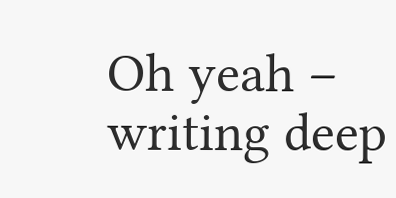Oh yeah – writing deep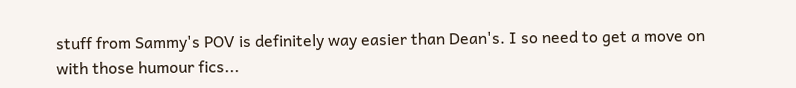stuff from Sammy's POV is definitely way easier than Dean's. I so need to get a move on with those humour fics...